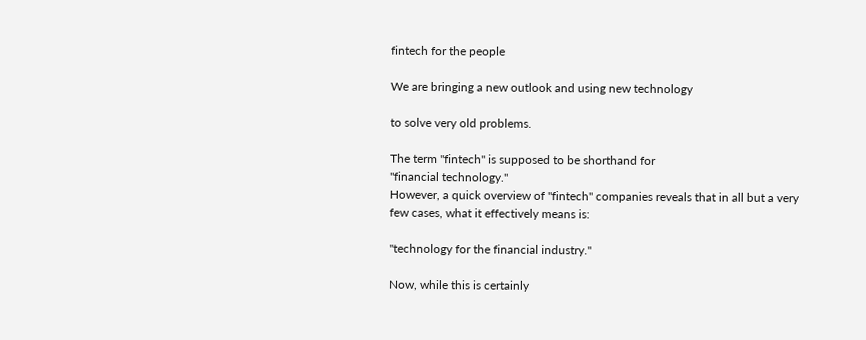fintech for the people

We are bringing a new outlook and using new technology

to solve very old problems.

The term "fintech" is supposed to be shorthand for
"financial technology."
However, a quick overview of "fintech" companies reveals that in all but a very few cases, what it effectively means is:

"technology for the financial industry."

Now, while this is certainly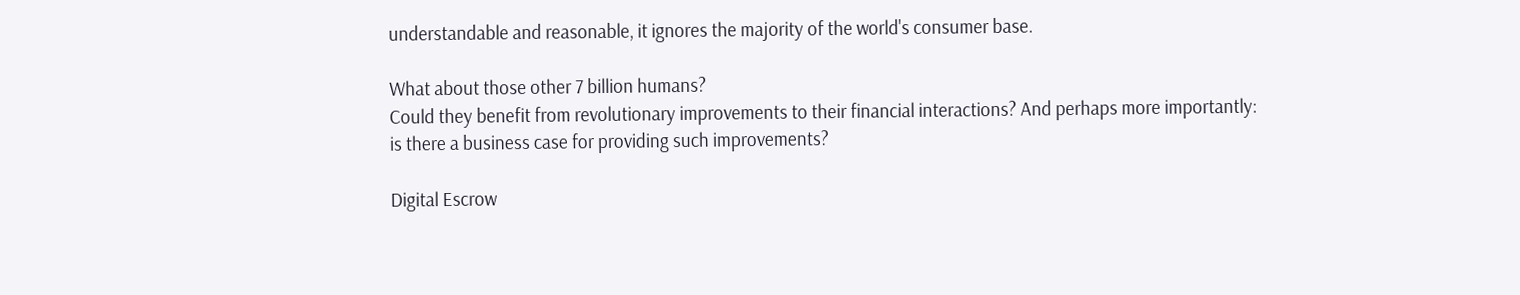understandable and reasonable, it ignores the majority of the world's consumer base.

What about those other 7 billion humans?
Could they benefit from revolutionary improvements to their financial interactions? And perhaps more importantly: is there a business case for providing such improvements?

Digital Escrow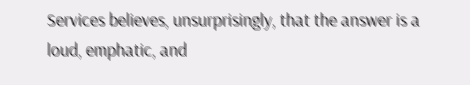Services believes, unsurprisingly, that the answer is a loud, emphatic, and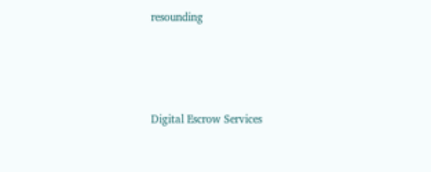resounding




Digital Escrow Services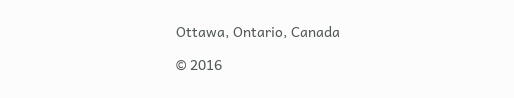Ottawa, Ontario, Canada

© 2016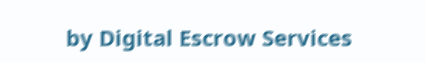by Digital Escrow Services